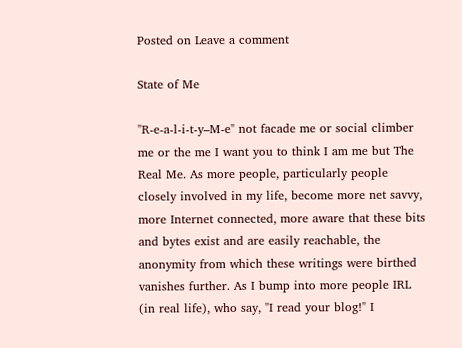Posted on Leave a comment

State of Me

"R-e-a-l-i-t-y–M-e" not facade me or social climber me or the me I want you to think I am me but The Real Me. As more people, particularly people closely involved in my life, become more net savvy, more Internet connected, more aware that these bits and bytes exist and are easily reachable, the anonymity from which these writings were birthed vanishes further. As I bump into more people IRL (in real life), who say, "I read your blog!" I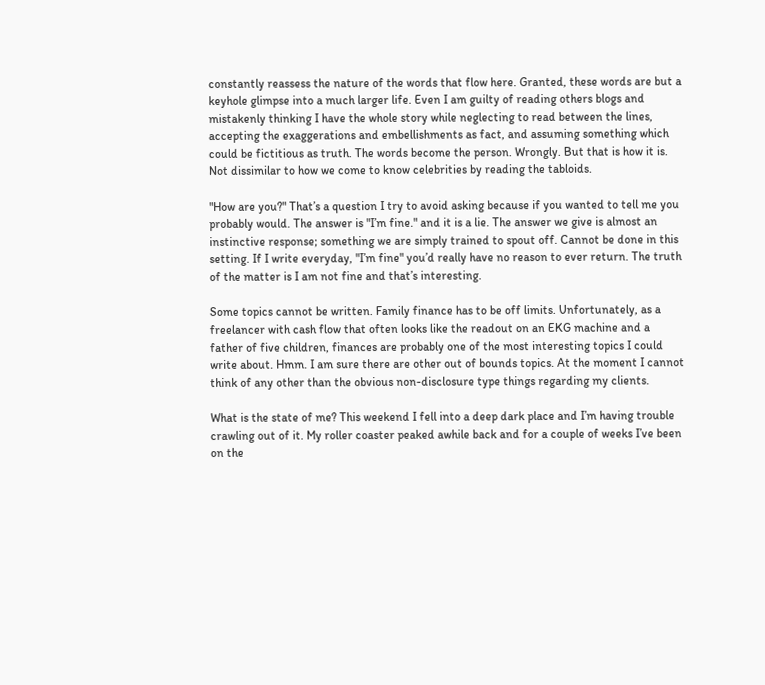constantly reassess the nature of the words that flow here. Granted, these words are but a keyhole glimpse into a much larger life. Even I am guilty of reading others blogs and mistakenly thinking I have the whole story while neglecting to read between the lines, accepting the exaggerations and embellishments as fact, and assuming something which could be fictitious as truth. The words become the person. Wrongly. But that is how it is. Not dissimilar to how we come to know celebrities by reading the tabloids.

"How are you?" That’s a question I try to avoid asking because if you wanted to tell me you probably would. The answer is "I’m fine." and it is a lie. The answer we give is almost an instinctive response; something we are simply trained to spout off. Cannot be done in this setting. If I write everyday, "I’m fine" you’d really have no reason to ever return. The truth of the matter is I am not fine and that’s interesting.

Some topics cannot be written. Family finance has to be off limits. Unfortunately, as a freelancer with cash flow that often looks like the readout on an EKG machine and a father of five children, finances are probably one of the most interesting topics I could write about. Hmm. I am sure there are other out of bounds topics. At the moment I cannot think of any other than the obvious non-disclosure type things regarding my clients.

What is the state of me? This weekend I fell into a deep dark place and I’m having trouble crawling out of it. My roller coaster peaked awhile back and for a couple of weeks I’ve been on the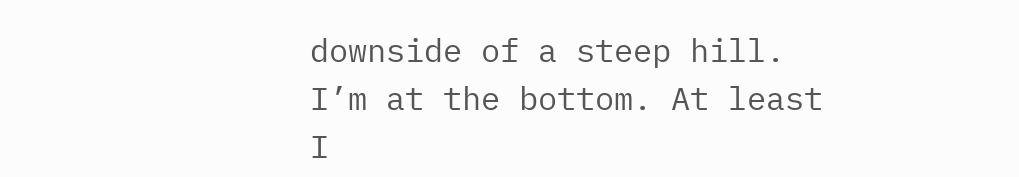downside of a steep hill. I’m at the bottom. At least I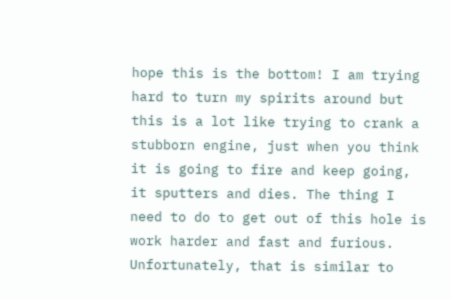hope this is the bottom! I am trying hard to turn my spirits around but this is a lot like trying to crank a stubborn engine, just when you think it is going to fire and keep going, it sputters and dies. The thing I need to do to get out of this hole is work harder and fast and furious. Unfortunately, that is similar to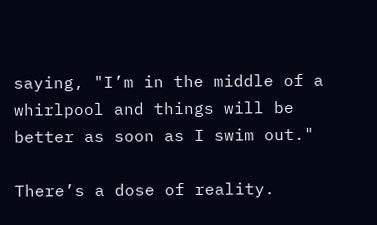saying, "I’m in the middle of a whirlpool and things will be better as soon as I swim out."

There’s a dose of reality.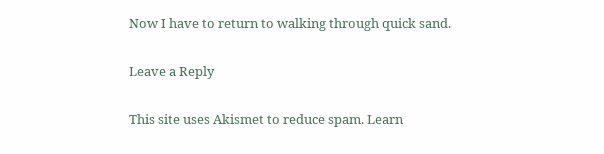Now I have to return to walking through quick sand.

Leave a Reply

This site uses Akismet to reduce spam. Learn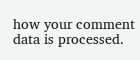how your comment data is processed.